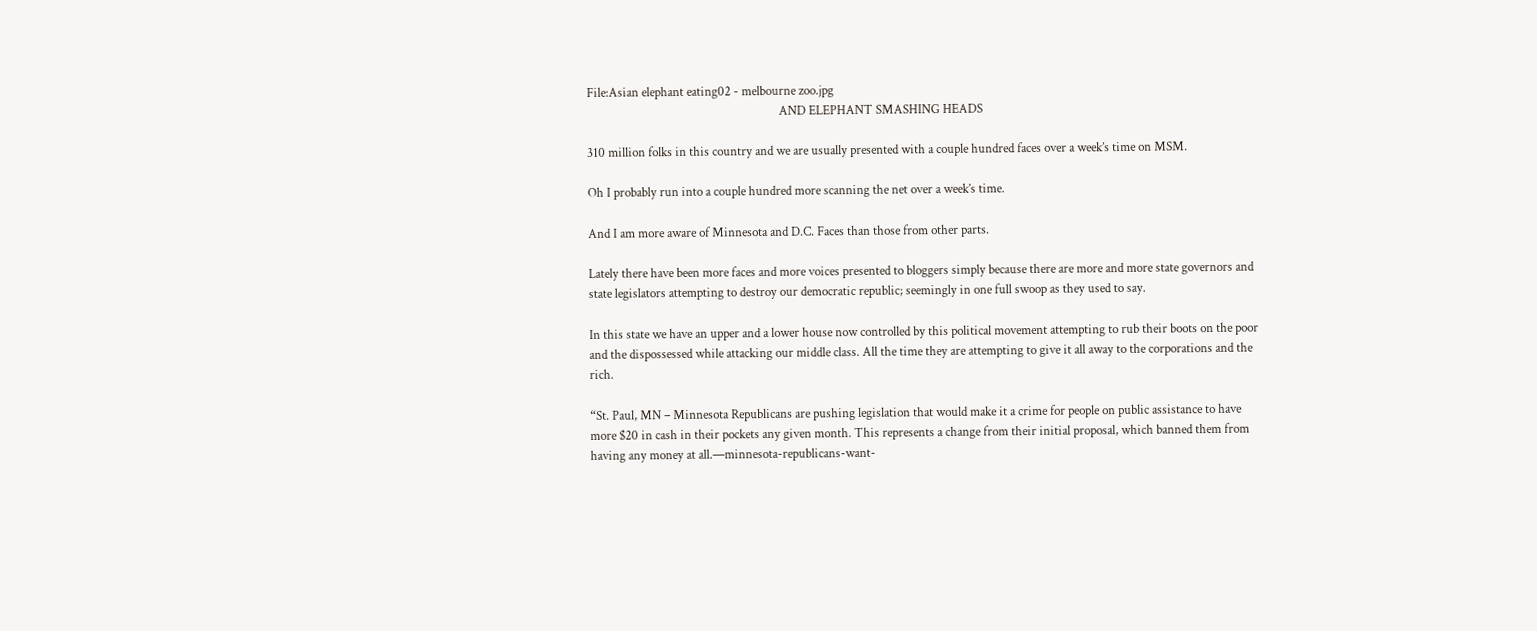File:Asian elephant eating02 - melbourne zoo.jpg
                                                                AND ELEPHANT SMASHING HEADS

310 million folks in this country and we are usually presented with a couple hundred faces over a week’s time on MSM.

Oh I probably run into a couple hundred more scanning the net over a week’s time.

And I am more aware of Minnesota and D.C. Faces than those from other parts.

Lately there have been more faces and more voices presented to bloggers simply because there are more and more state governors and state legislators attempting to destroy our democratic republic; seemingly in one full swoop as they used to say.

In this state we have an upper and a lower house now controlled by this political movement attempting to rub their boots on the poor and the dispossessed while attacking our middle class. All the time they are attempting to give it all away to the corporations and the rich.

“St. Paul, MN – Minnesota Republicans are pushing legislation that would make it a crime for people on public assistance to have more $20 in cash in their pockets any given month. This represents a change from their initial proposal, which banned them from having any money at all.—minnesota-republicans-want-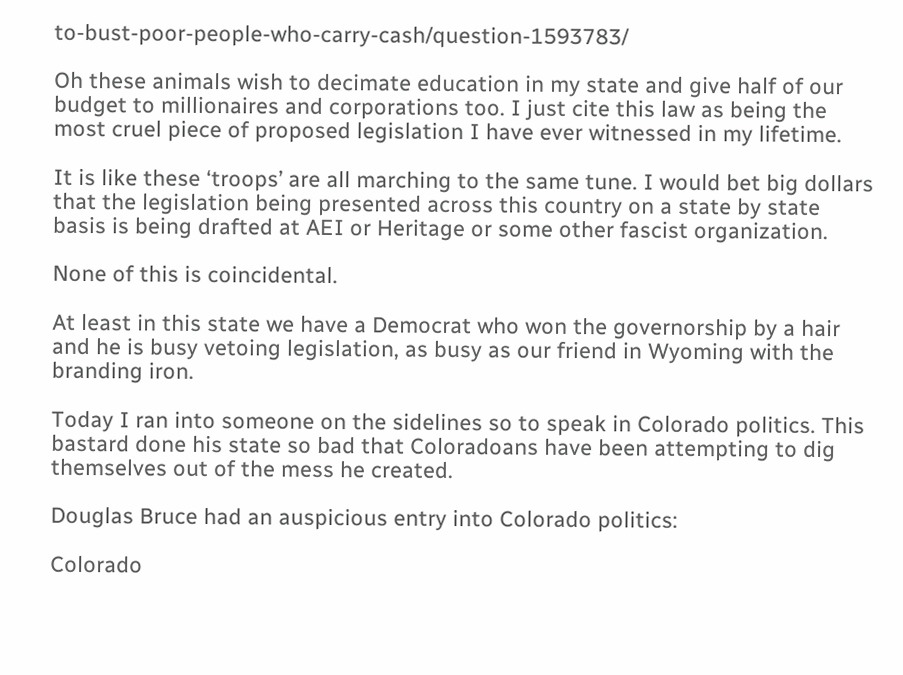to-bust-poor-people-who-carry-cash/question-1593783/

Oh these animals wish to decimate education in my state and give half of our budget to millionaires and corporations too. I just cite this law as being the most cruel piece of proposed legislation I have ever witnessed in my lifetime.

It is like these ‘troops’ are all marching to the same tune. I would bet big dollars that the legislation being presented across this country on a state by state basis is being drafted at AEI or Heritage or some other fascist organization.

None of this is coincidental.

At least in this state we have a Democrat who won the governorship by a hair and he is busy vetoing legislation, as busy as our friend in Wyoming with the branding iron.

Today I ran into someone on the sidelines so to speak in Colorado politics. This bastard done his state so bad that Coloradoans have been attempting to dig themselves out of the mess he created.

Douglas Bruce had an auspicious entry into Colorado politics:

Colorado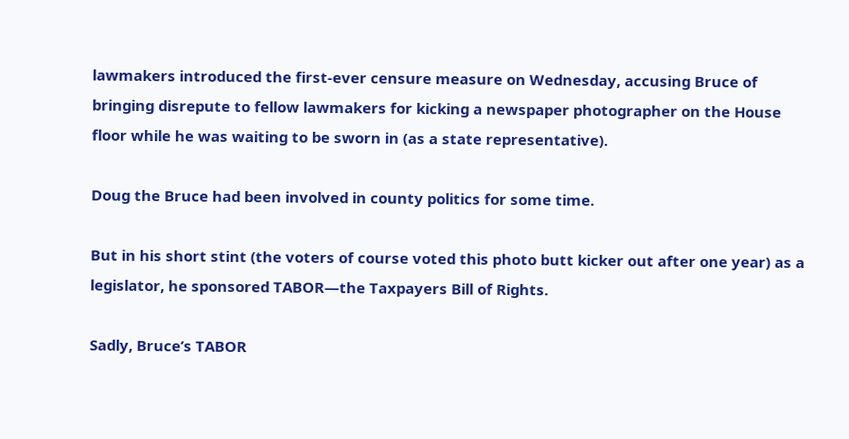lawmakers introduced the first-ever censure measure on Wednesday, accusing Bruce of bringing disrepute to fellow lawmakers for kicking a newspaper photographer on the House floor while he was waiting to be sworn in (as a state representative).

Doug the Bruce had been involved in county politics for some time.

But in his short stint (the voters of course voted this photo butt kicker out after one year) as a legislator, he sponsored TABOR—the Taxpayers Bill of Rights.

Sadly, Bruce’s TABOR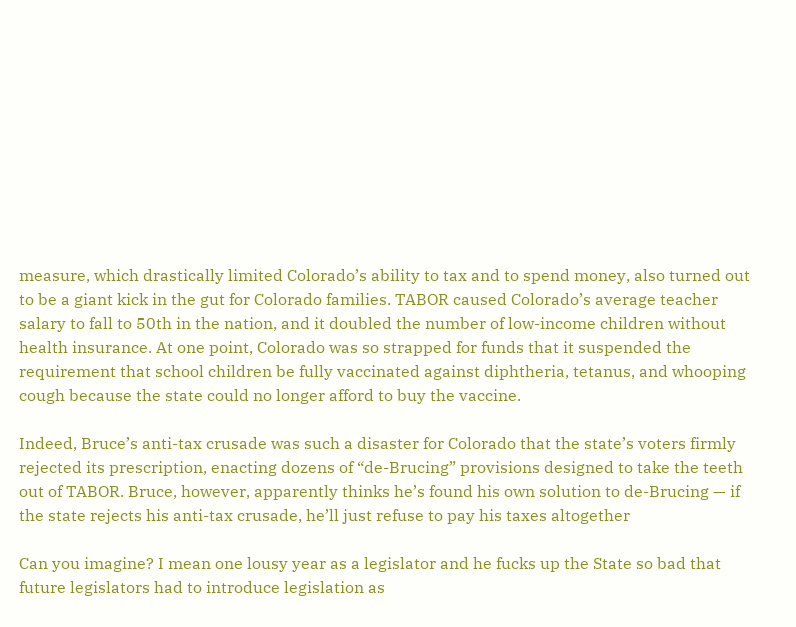measure, which drastically limited Colorado’s ability to tax and to spend money, also turned out to be a giant kick in the gut for Colorado families. TABOR caused Colorado’s average teacher salary to fall to 50th in the nation, and it doubled the number of low-income children without health insurance. At one point, Colorado was so strapped for funds that it suspended the requirement that school children be fully vaccinated against diphtheria, tetanus, and whooping cough because the state could no longer afford to buy the vaccine.

Indeed, Bruce’s anti-tax crusade was such a disaster for Colorado that the state’s voters firmly rejected its prescription, enacting dozens of “de-Brucing” provisions designed to take the teeth out of TABOR. Bruce, however, apparently thinks he’s found his own solution to de-Brucing — if the state rejects his anti-tax crusade, he’ll just refuse to pay his taxes altogether

Can you imagine? I mean one lousy year as a legislator and he fucks up the State so bad that future legislators had to introduce legislation as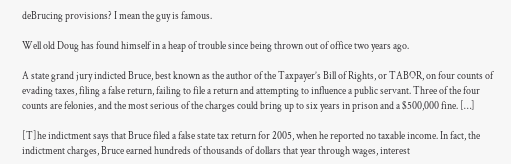deBrucing provisions? I mean the guy is famous.

Well old Doug has found himself in a heap of trouble since being thrown out of office two years ago.

A state grand jury indicted Bruce, best known as the author of the Taxpayer’s Bill of Rights, or TABOR, on four counts of evading taxes, filing a false return, failing to file a return and attempting to influence a public servant. Three of the four counts are felonies, and the most serious of the charges could bring up to six years in prison and a $500,000 fine. […]

[T]he indictment says that Bruce filed a false state tax return for 2005, when he reported no taxable income. In fact, the indictment charges, Bruce earned hundreds of thousands of dollars that year through wages, interest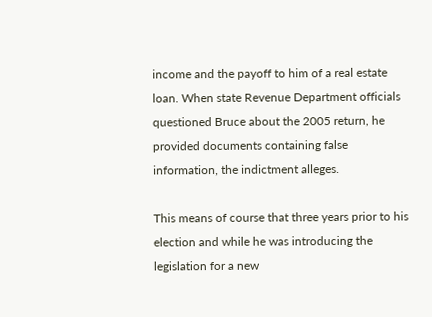income and the payoff to him of a real estate loan. When state Revenue Department officials questioned Bruce about the 2005 return, he provided documents containing false information, the indictment alleges.

This means of course that three years prior to his election and while he was introducing the legislation for a new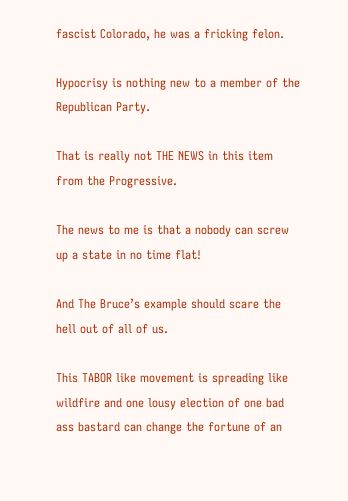fascist Colorado, he was a fricking felon.

Hypocrisy is nothing new to a member of the Republican Party.

That is really not THE NEWS in this item from the Progressive.

The news to me is that a nobody can screw up a state in no time flat!

And The Bruce’s example should scare the hell out of all of us.

This TABOR like movement is spreading like wildfire and one lousy election of one bad ass bastard can change the fortune of an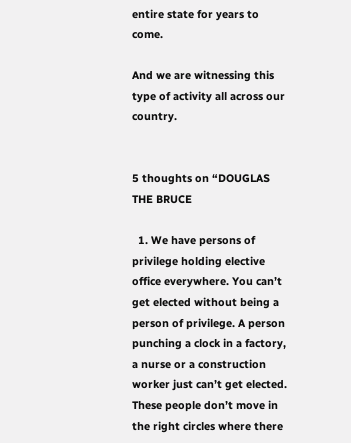entire state for years to come.

And we are witnessing this type of activity all across our country.


5 thoughts on “DOUGLAS THE BRUCE

  1. We have persons of privilege holding elective office everywhere. You can’t get elected without being a person of privilege. A person punching a clock in a factory, a nurse or a construction worker just can’t get elected. These people don’t move in the right circles where there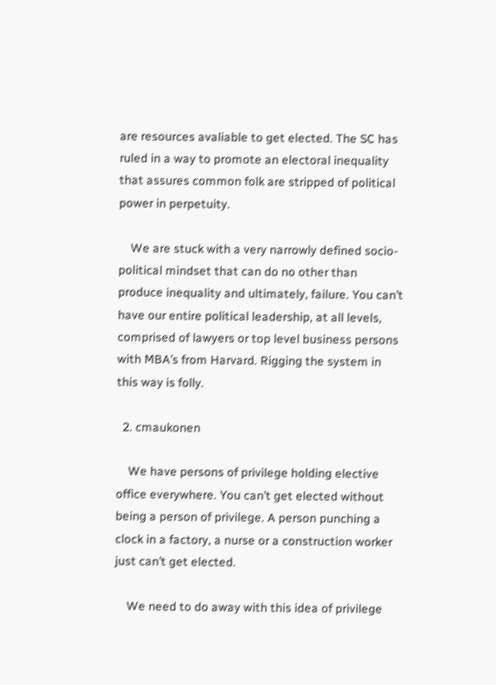are resources avaliable to get elected. The SC has ruled in a way to promote an electoral inequality that assures common folk are stripped of political power in perpetuity.

    We are stuck with a very narrowly defined socio-political mindset that can do no other than produce inequality and ultimately, failure. You can’t have our entire political leadership, at all levels, comprised of lawyers or top level business persons with MBA’s from Harvard. Rigging the system in this way is folly.

  2. cmaukonen

    We have persons of privilege holding elective office everywhere. You can’t get elected without being a person of privilege. A person punching a clock in a factory, a nurse or a construction worker just can’t get elected.

    We need to do away with this idea of privilege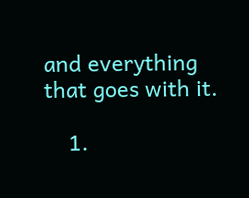and everything that goes with it.

    1.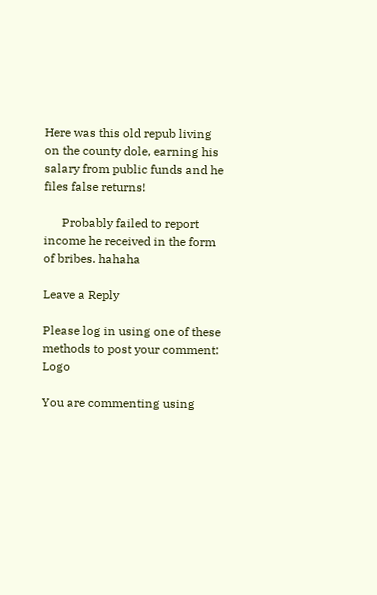Here was this old repub living on the county dole, earning his salary from public funds and he files false returns!

      Probably failed to report income he received in the form of bribes. hahaha

Leave a Reply

Please log in using one of these methods to post your comment: Logo

You are commenting using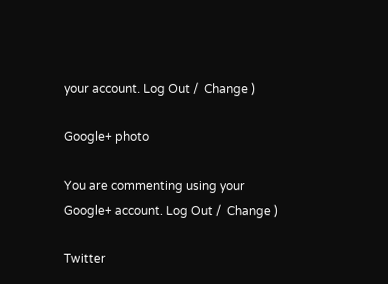your account. Log Out /  Change )

Google+ photo

You are commenting using your Google+ account. Log Out /  Change )

Twitter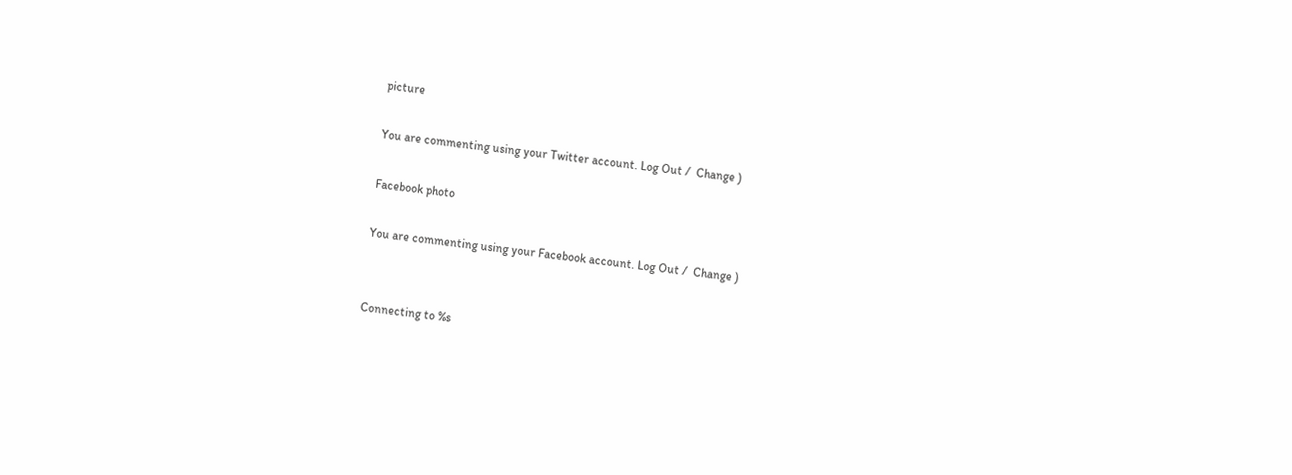picture

You are commenting using your Twitter account. Log Out /  Change )

Facebook photo

You are commenting using your Facebook account. Log Out /  Change )


Connecting to %s